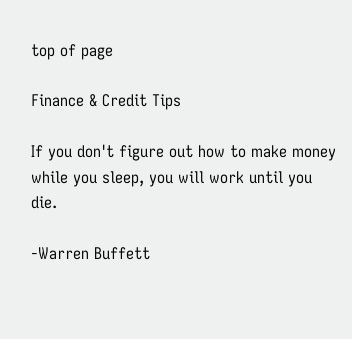top of page

Finance & Credit Tips

If you don't figure out how to make money while you sleep, you will work until you die.

-Warren Buffett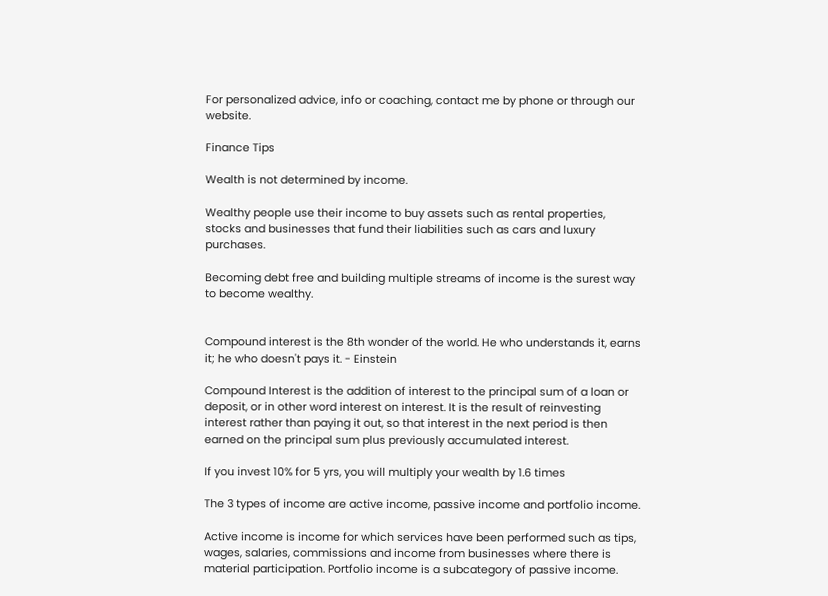For personalized advice, info or coaching, contact me by phone or through our website.

Finance Tips

Wealth is not determined by income.

Wealthy people use their income to buy assets such as rental properties, stocks and businesses that fund their liabilities such as cars and luxury purchases.

Becoming debt free and building multiple streams of income is the surest way to become wealthy.


Compound interest is the 8th wonder of the world. He who understands it, earns it; he who doesn't pays it. - Einstein

Compound Interest is the addition of interest to the principal sum of a loan or deposit, or in other word interest on interest. It is the result of reinvesting interest rather than paying it out, so that interest in the next period is then earned on the principal sum plus previously accumulated interest.

If you invest 10% for 5 yrs, you will multiply your wealth by 1.6 times

The 3 types of income are active income, passive income and portfolio income.

Active income is income for which services have been performed such as tips, wages, salaries, commissions and income from businesses where there is material participation. Portfolio income is a subcategory of passive income.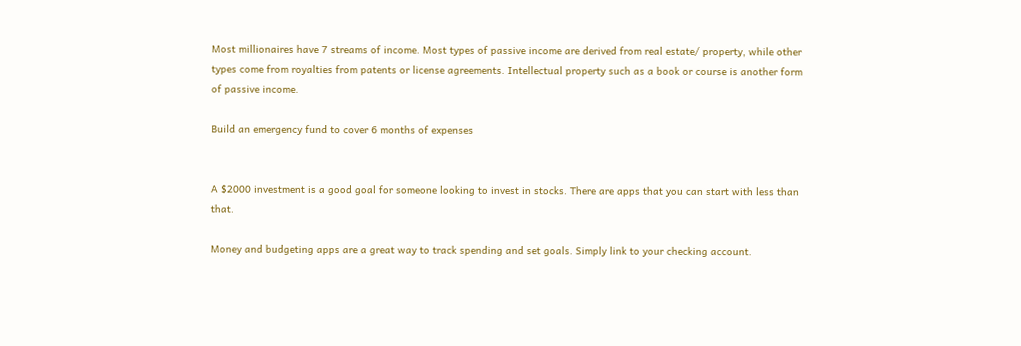Most millionaires have 7 streams of income. Most types of passive income are derived from real estate/ property, while other types come from royalties from patents or license agreements. Intellectual property such as a book or course is another form of passive income.

Build an emergency fund to cover 6 months of expenses


A $2000 investment is a good goal for someone looking to invest in stocks. There are apps that you can start with less than that.

Money and budgeting apps are a great way to track spending and set goals. Simply link to your checking account.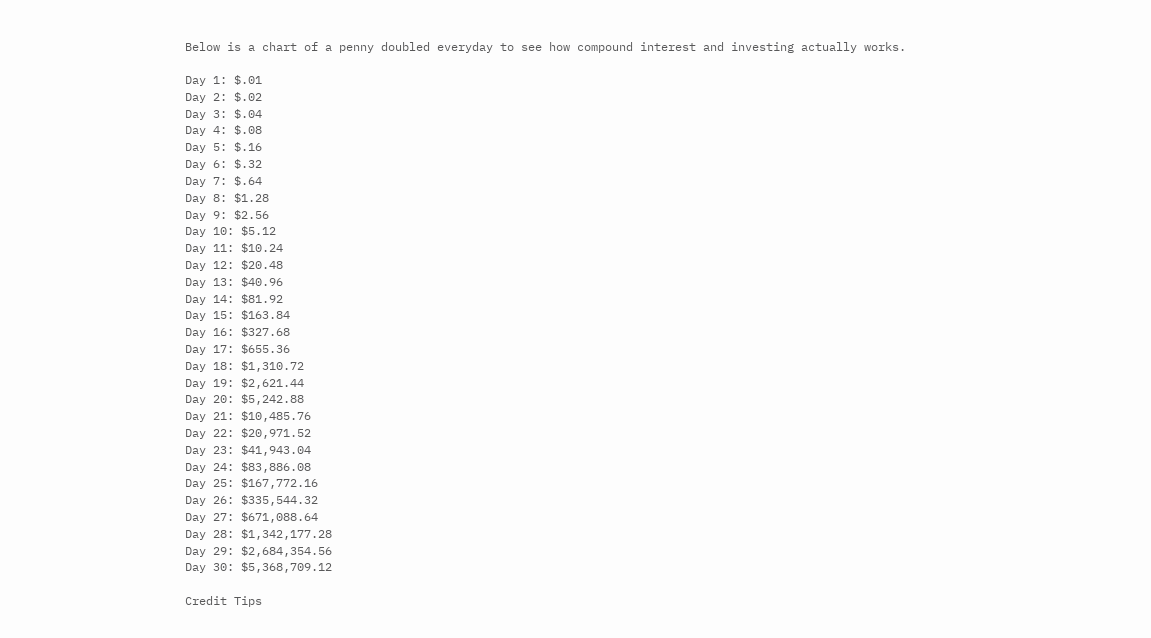Below is a chart of a penny doubled everyday to see how compound interest and investing actually works.

Day 1: $.01
Day 2: $.02
Day 3: $.04
Day 4: $.08
Day 5: $.16
Day 6: $.32
Day 7: $.64
Day 8: $1.28
Day 9: $2.56
Day 10: $5.12
Day 11: $10.24
Day 12: $20.48
Day 13: $40.96
Day 14: $81.92
Day 15: $163.84
Day 16: $327.68
Day 17: $655.36
Day 18: $1,310.72
Day 19: $2,621.44
Day 20: $5,242.88
Day 21: $10,485.76
Day 22: $20,971.52
Day 23: $41,943.04
Day 24: $83,886.08
Day 25: $167,772.16
Day 26: $335,544.32
Day 27: $671,088.64
Day 28: $1,342,177.28
Day 29: $2,684,354.56
Day 30: $5,368,709.12

Credit Tips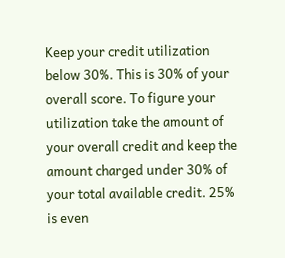Keep your credit utilization below 30%. This is 30% of your overall score. To figure your utilization take the amount of your overall credit and keep the amount charged under 30% of your total available credit. 25% is even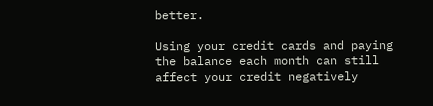better.

Using your credit cards and paying the balance each month can still affect your credit negatively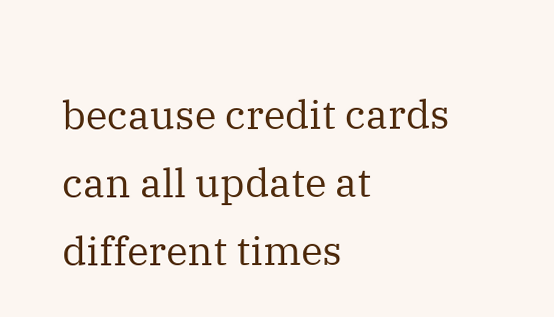because credit cards can all update at different times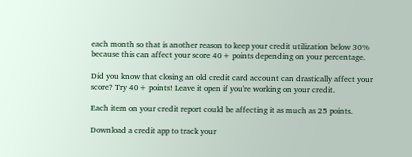each month so that is another reason to keep your credit utilization below 30% because this can affect your score 40+ points depending on your percentage.

Did you know that closing an old credit card account can drastically affect your score? Try 40+ points! Leave it open if you're working on your credit.

Each item on your credit report could be affecting it as much as 25 points.

Download a credit app to track your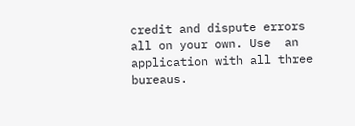credit and dispute errors all on your own. Use  an application with all three bureaus.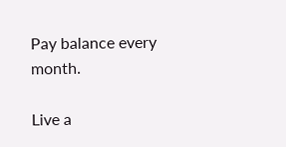Pay balance every month.

Live a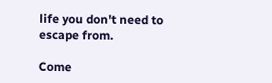life you don't need to escape from.

Come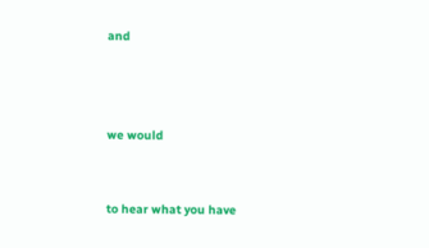and



we would


to hear what you have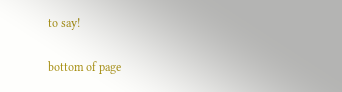to say!

bottom of page